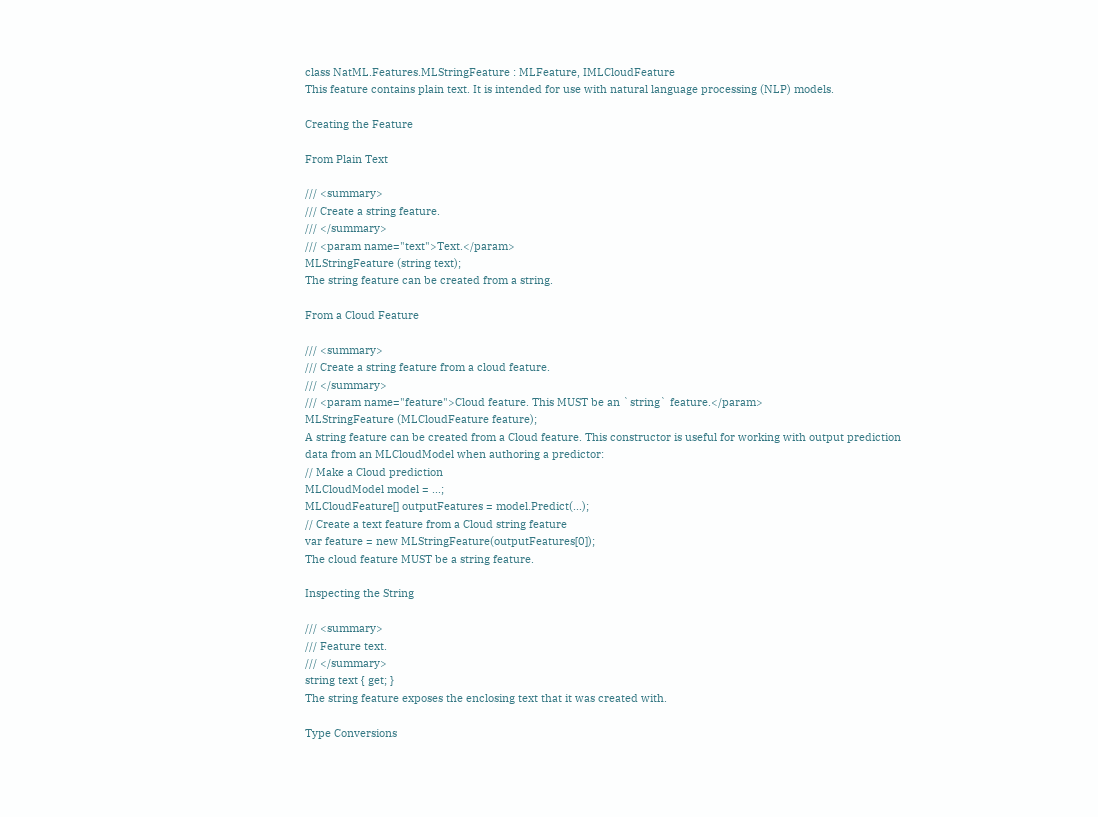class NatML.Features.MLStringFeature : MLFeature, IMLCloudFeature
This feature contains plain text. It is intended for use with natural language processing (NLP) models.

Creating the Feature

From Plain Text

/// <summary>
/// Create a string feature.
/// </summary>
/// <param name="text">Text.</param>
MLStringFeature (string text);
The string feature can be created from a string.

From a Cloud Feature

/// <summary>
/// Create a string feature from a cloud feature.
/// </summary>
/// <param name="feature">Cloud feature. This MUST be an `string` feature.</param>
MLStringFeature (MLCloudFeature feature);
A string feature can be created from a Cloud feature. This constructor is useful for working with output prediction data from an MLCloudModel when authoring a predictor:
// Make a Cloud prediction
MLCloudModel model = ...;
MLCloudFeature[] outputFeatures = model.Predict(...);
// Create a text feature from a Cloud string feature
var feature = new MLStringFeature(outputFeatures[0]);
The cloud feature MUST be a string feature.

Inspecting the String

/// <summary>
/// Feature text.
/// </summary>
string text { get; }
The string feature exposes the enclosing text that it was created with.

Type Conversions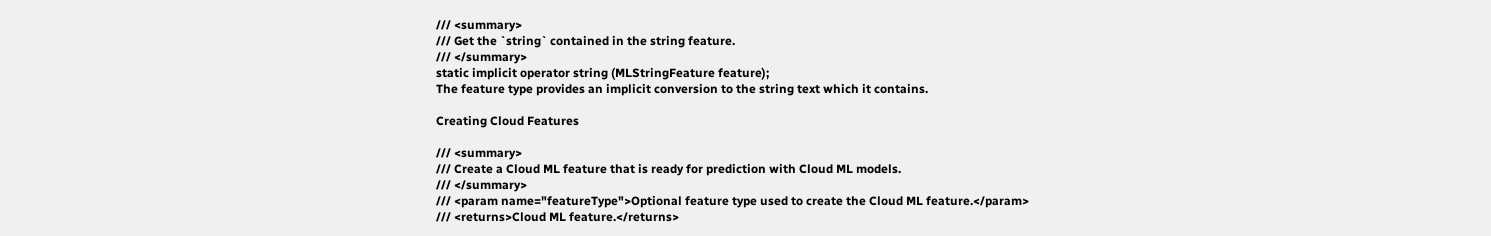/// <summary>
/// Get the `string` contained in the string feature.
/// </summary>
static implicit operator string (MLStringFeature feature);
The feature type provides an implicit conversion to the string text which it contains.

Creating Cloud Features

/// <summary>
/// Create a Cloud ML feature that is ready for prediction with Cloud ML models.
/// </summary>
/// <param name="featureType">Optional feature type used to create the Cloud ML feature.</param>
/// <returns>Cloud ML feature.</returns>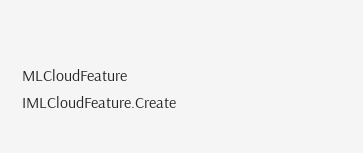MLCloudFeature IMLCloudFeature.Create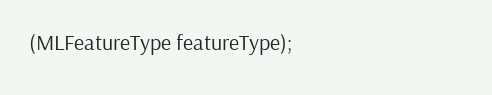(MLFeatureType featureType);